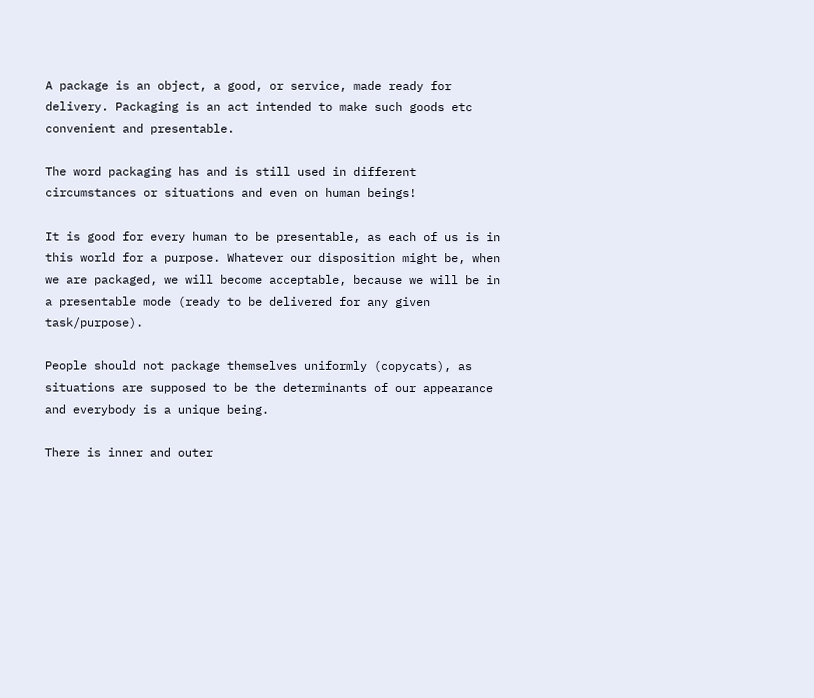A package is an object, a good, or service, made ready for delivery. Packaging is an act intended to make such goods etc convenient and presentable.

The word packaging has and is still used in different circumstances or situations and even on human beings!

It is good for every human to be presentable, as each of us is in this world for a purpose. Whatever our disposition might be, when we are packaged, we will become acceptable, because we will be in a presentable mode (ready to be delivered for any given task/purpose).

People should not package themselves uniformly (copycats), as situations are supposed to be the determinants of our appearance and everybody is a unique being.

There is inner and outer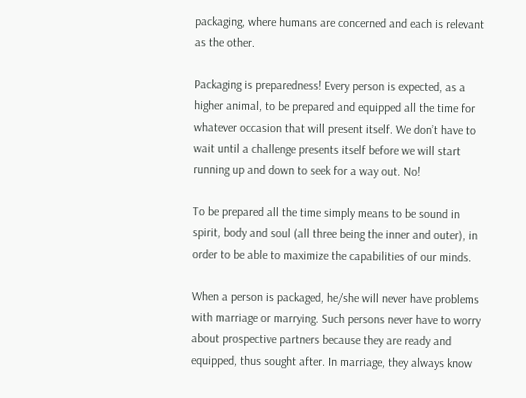packaging, where humans are concerned and each is relevant as the other.

Packaging is preparedness! Every person is expected, as a higher animal, to be prepared and equipped all the time for whatever occasion that will present itself. We don’t have to wait until a challenge presents itself before we will start running up and down to seek for a way out. No!

To be prepared all the time simply means to be sound in spirit, body and soul (all three being the inner and outer), in order to be able to maximize the capabilities of our minds.

When a person is packaged, he/she will never have problems with marriage or marrying. Such persons never have to worry about prospective partners because they are ready and equipped, thus sought after. In marriage, they always know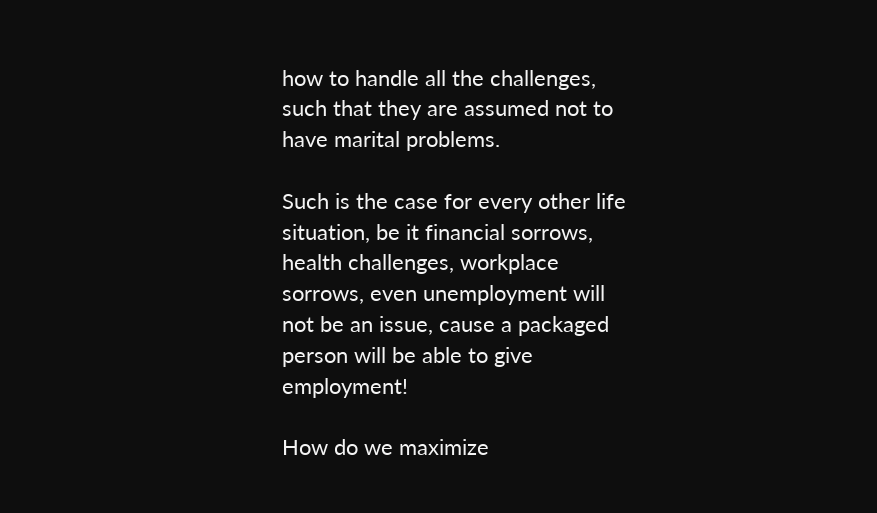how to handle all the challenges, such that they are assumed not to have marital problems.

Such is the case for every other life situation, be it financial sorrows, health challenges, workplace sorrows, even unemployment will not be an issue, cause a packaged person will be able to give employment!

How do we maximize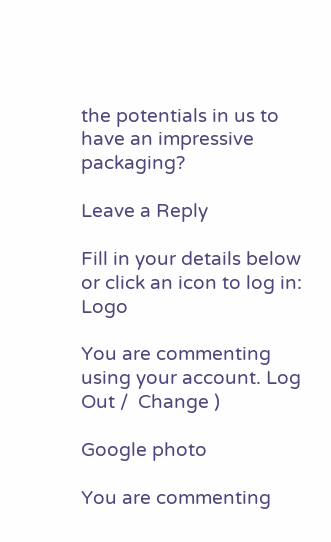the potentials in us to have an impressive packaging?

Leave a Reply

Fill in your details below or click an icon to log in: Logo

You are commenting using your account. Log Out /  Change )

Google photo

You are commenting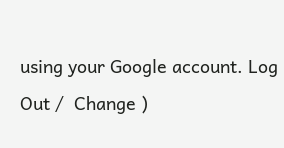using your Google account. Log Out /  Change )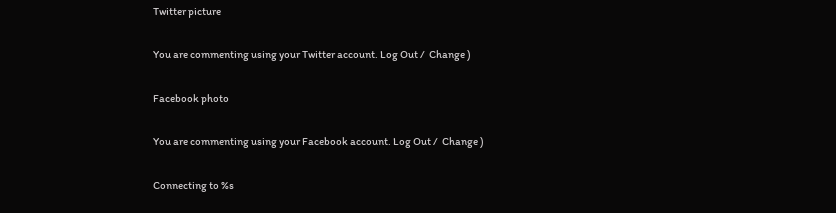Twitter picture

You are commenting using your Twitter account. Log Out /  Change )

Facebook photo

You are commenting using your Facebook account. Log Out /  Change )

Connecting to %s